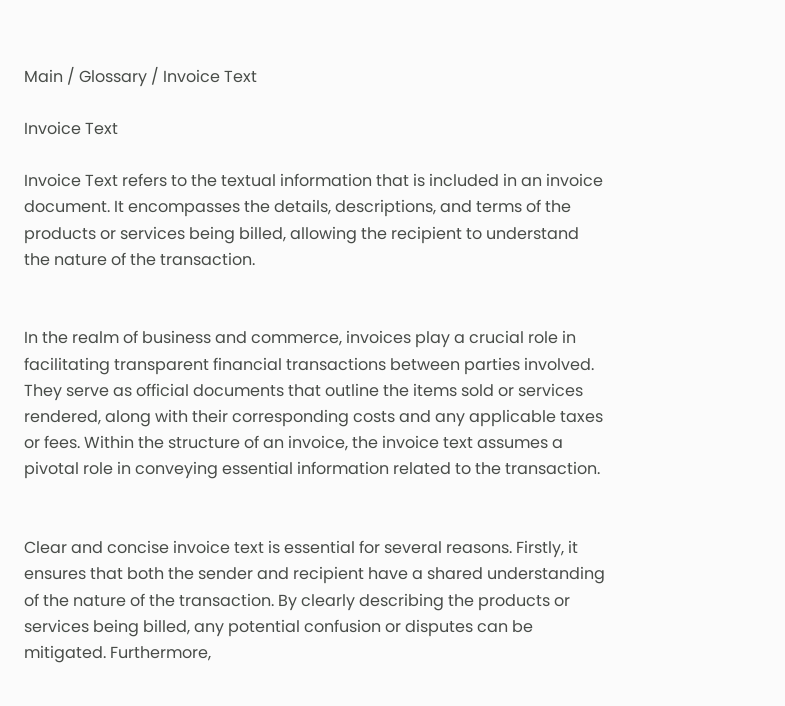Main / Glossary / Invoice Text

Invoice Text

Invoice Text refers to the textual information that is included in an invoice document. It encompasses the details, descriptions, and terms of the products or services being billed, allowing the recipient to understand the nature of the transaction.


In the realm of business and commerce, invoices play a crucial role in facilitating transparent financial transactions between parties involved. They serve as official documents that outline the items sold or services rendered, along with their corresponding costs and any applicable taxes or fees. Within the structure of an invoice, the invoice text assumes a pivotal role in conveying essential information related to the transaction.


Clear and concise invoice text is essential for several reasons. Firstly, it ensures that both the sender and recipient have a shared understanding of the nature of the transaction. By clearly describing the products or services being billed, any potential confusion or disputes can be mitigated. Furthermore,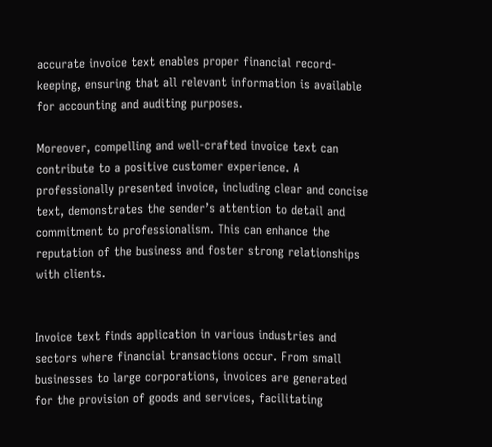accurate invoice text enables proper financial record-keeping, ensuring that all relevant information is available for accounting and auditing purposes.

Moreover, compelling and well-crafted invoice text can contribute to a positive customer experience. A professionally presented invoice, including clear and concise text, demonstrates the sender’s attention to detail and commitment to professionalism. This can enhance the reputation of the business and foster strong relationships with clients.


Invoice text finds application in various industries and sectors where financial transactions occur. From small businesses to large corporations, invoices are generated for the provision of goods and services, facilitating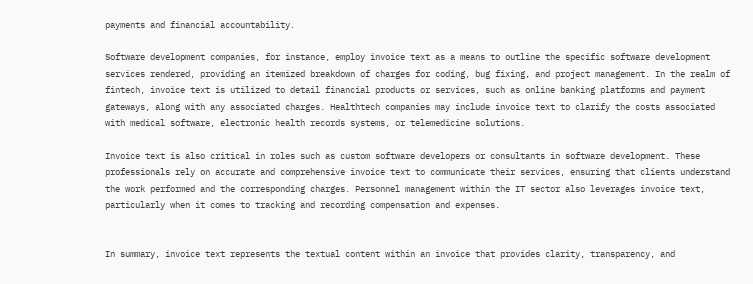payments and financial accountability.

Software development companies, for instance, employ invoice text as a means to outline the specific software development services rendered, providing an itemized breakdown of charges for coding, bug fixing, and project management. In the realm of fintech, invoice text is utilized to detail financial products or services, such as online banking platforms and payment gateways, along with any associated charges. Healthtech companies may include invoice text to clarify the costs associated with medical software, electronic health records systems, or telemedicine solutions.

Invoice text is also critical in roles such as custom software developers or consultants in software development. These professionals rely on accurate and comprehensive invoice text to communicate their services, ensuring that clients understand the work performed and the corresponding charges. Personnel management within the IT sector also leverages invoice text, particularly when it comes to tracking and recording compensation and expenses.


In summary, invoice text represents the textual content within an invoice that provides clarity, transparency, and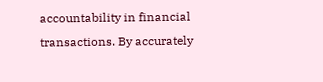accountability in financial transactions. By accurately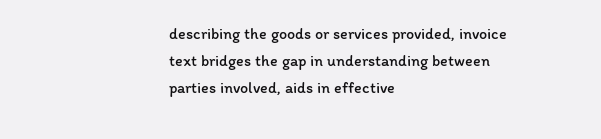describing the goods or services provided, invoice text bridges the gap in understanding between parties involved, aids in effective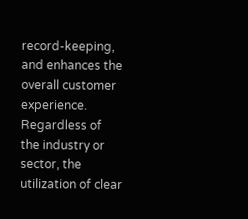record-keeping, and enhances the overall customer experience. Regardless of the industry or sector, the utilization of clear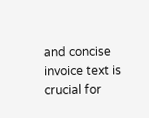and concise invoice text is crucial for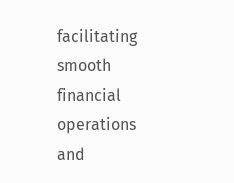facilitating smooth financial operations and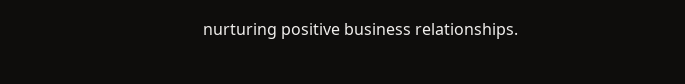nurturing positive business relationships.